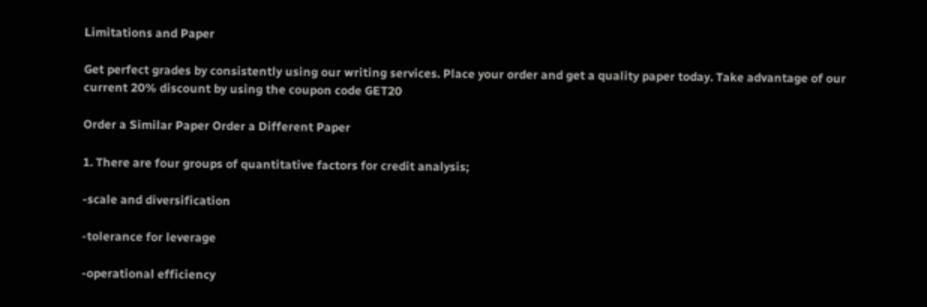Limitations and Paper

Get perfect grades by consistently using our writing services. Place your order and get a quality paper today. Take advantage of our current 20% discount by using the coupon code GET20

Order a Similar Paper Order a Different Paper

1. There are four groups of quantitative factors for credit analysis;

-scale and diversification

-tolerance for leverage

-operational efficiency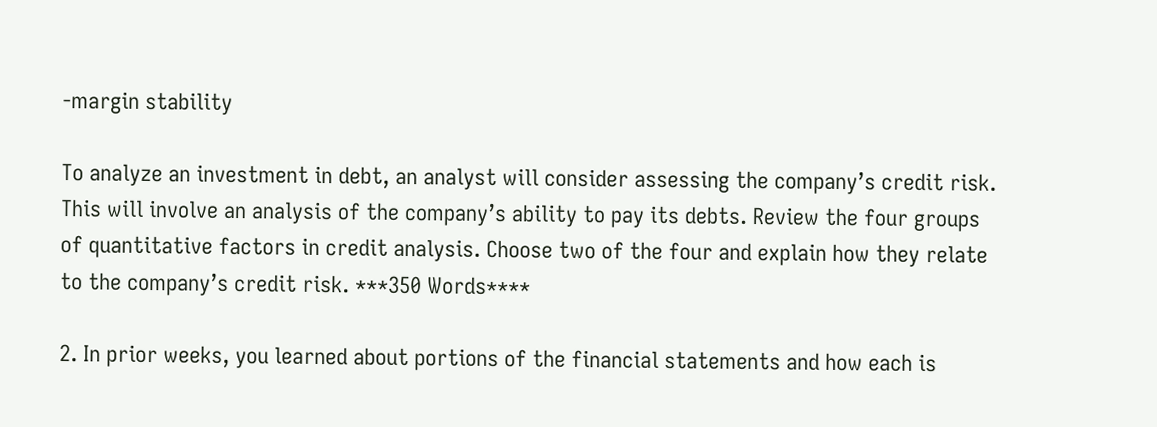-margin stability

To analyze an investment in debt, an analyst will consider assessing the company’s credit risk. This will involve an analysis of the company’s ability to pay its debts. Review the four groups of quantitative factors in credit analysis. Choose two of the four and explain how they relate to the company’s credit risk. ***350 Words****

2. In prior weeks, you learned about portions of the financial statements and how each is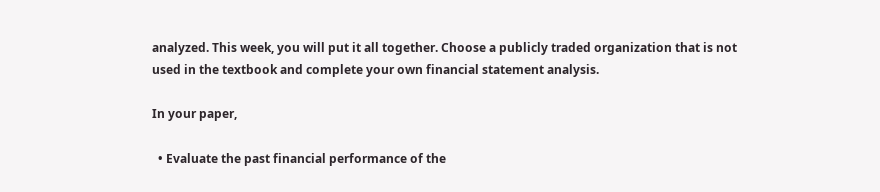analyzed. This week, you will put it all together. Choose a publicly traded organization that is not used in the textbook and complete your own financial statement analysis.

In your paper,

  • Evaluate the past financial performance of the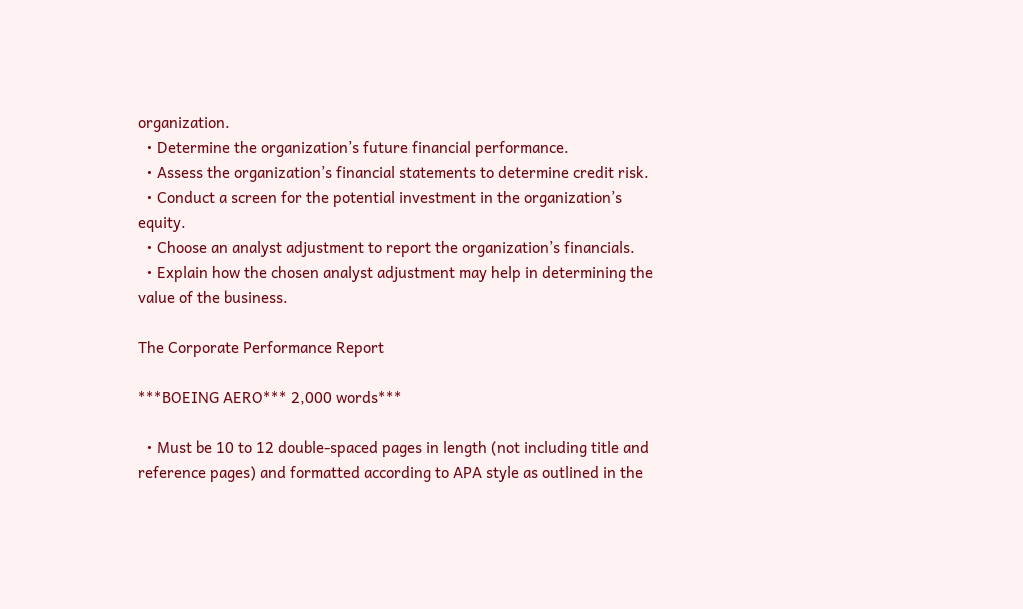organization.
  • Determine the organization’s future financial performance.
  • Assess the organization’s financial statements to determine credit risk.
  • Conduct a screen for the potential investment in the organization’s equity.
  • Choose an analyst adjustment to report the organization’s financials.
  • Explain how the chosen analyst adjustment may help in determining the value of the business.

The Corporate Performance Report

***BOEING AERO*** 2,000 words***

  • Must be 10 to 12 double-spaced pages in length (not including title and reference pages) and formatted according to APA style as outlined in the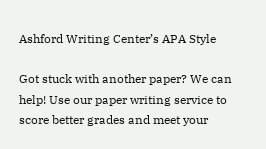Ashford Writing Center’s APA Style

Got stuck with another paper? We can help! Use our paper writing service to score better grades and meet your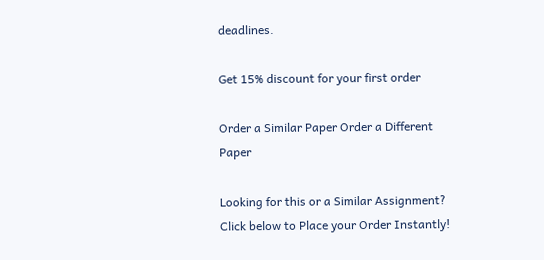deadlines.

Get 15% discount for your first order

Order a Similar Paper Order a Different Paper

Looking for this or a Similar Assignment? Click below to Place your Order Instantly!